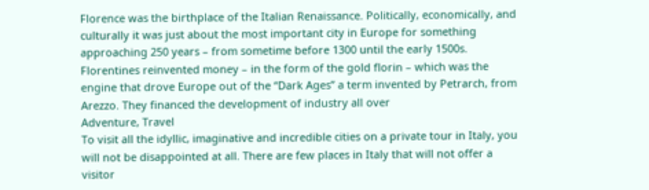Florence was the birthplace of the Italian Renaissance. Politically, economically, and culturally it was just about the most important city in Europe for something approaching 250 years – from sometime before 1300 until the early 1500s. Florentines reinvented money – in the form of the gold florin – which was the engine that drove Europe out of the “Dark Ages” a term invented by Petrarch, from Arezzo. They financed the development of industry all over
Adventure, Travel
To visit all the idyllic, imaginative and incredible cities on a private tour in Italy, you will not be disappointed at all. There are few places in Italy that will not offer a visitor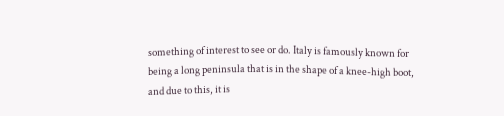something of interest to see or do. Italy is famously known for being a long peninsula that is in the shape of a knee-high boot, and due to this, it is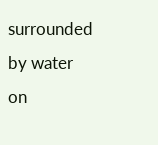surrounded by water on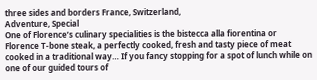three sides and borders France, Switzerland,
Adventure, Special
One of Florence’s culinary specialities is the bistecca alla fiorentina or Florence T-bone steak, a perfectly cooked, fresh and tasty piece of meat cooked in a traditional way… If you fancy stopping for a spot of lunch while on one of our guided tours of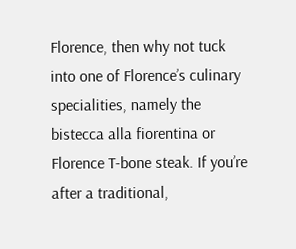Florence, then why not tuck into one of Florence’s culinary specialities, namely the bistecca alla fiorentina or Florence T-bone steak. If you’re after a traditional,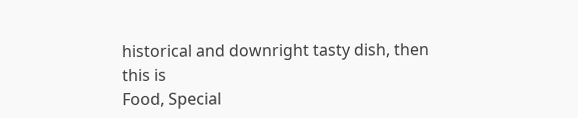historical and downright tasty dish, then this is
Food, Special